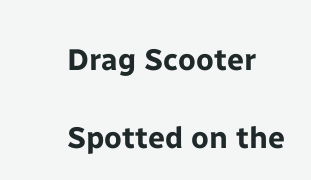Drag Scooter

Spotted on the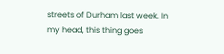streets of Durham last week. In my head, this thing goes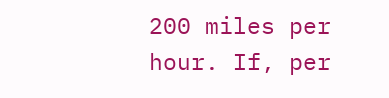200 miles per hour. If, per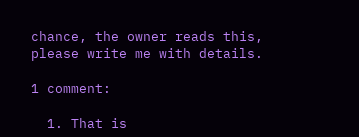chance, the owner reads this, please write me with details.

1 comment:

  1. That is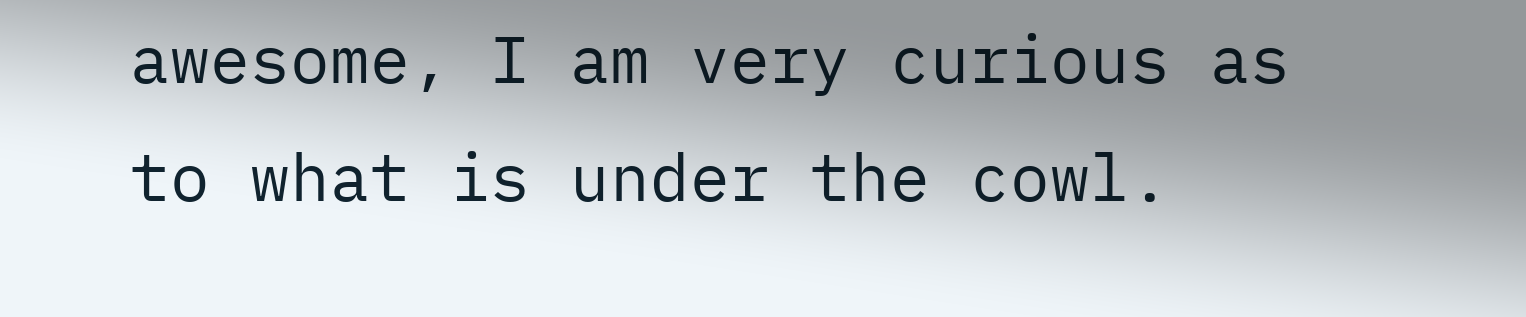awesome, I am very curious as to what is under the cowl.